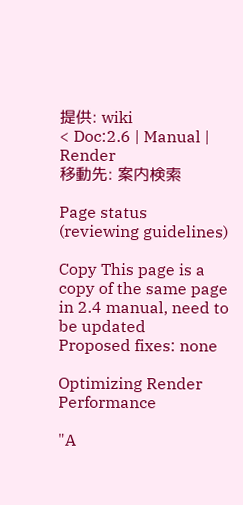提供: wiki
< Doc:2.6 | Manual | Render
移動先: 案内検索

Page status (reviewing guidelines)

Copy This page is a copy of the same page in 2.4 manual, need to be updated
Proposed fixes: none

Optimizing Render Performance

"A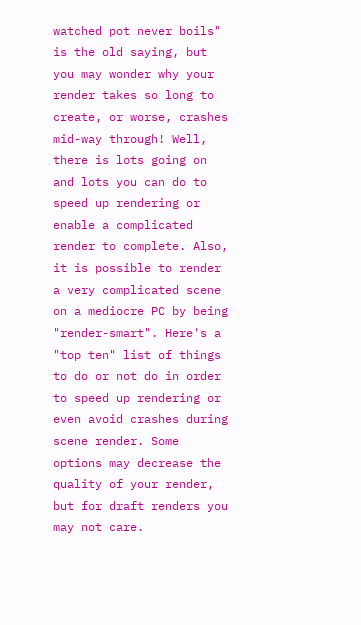watched pot never boils" is the old saying, but you may wonder why your render takes so long to create, or worse, crashes mid-way through! Well, there is lots going on and lots you can do to speed up rendering or enable a complicated render to complete. Also, it is possible to render a very complicated scene on a mediocre PC by being "render-smart". Here's a "top ten" list of things to do or not do in order to speed up rendering or even avoid crashes during scene render. Some options may decrease the quality of your render, but for draft renders you may not care.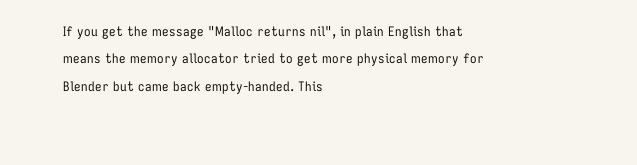If you get the message "Malloc returns nil", in plain English that means the memory allocator tried to get more physical memory for Blender but came back empty-handed. This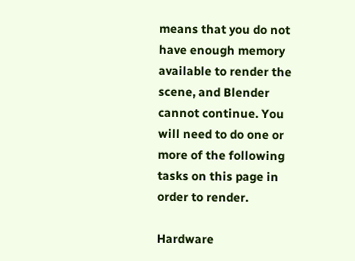means that you do not have enough memory available to render the scene, and Blender cannot continue. You will need to do one or more of the following tasks on this page in order to render.

Hardware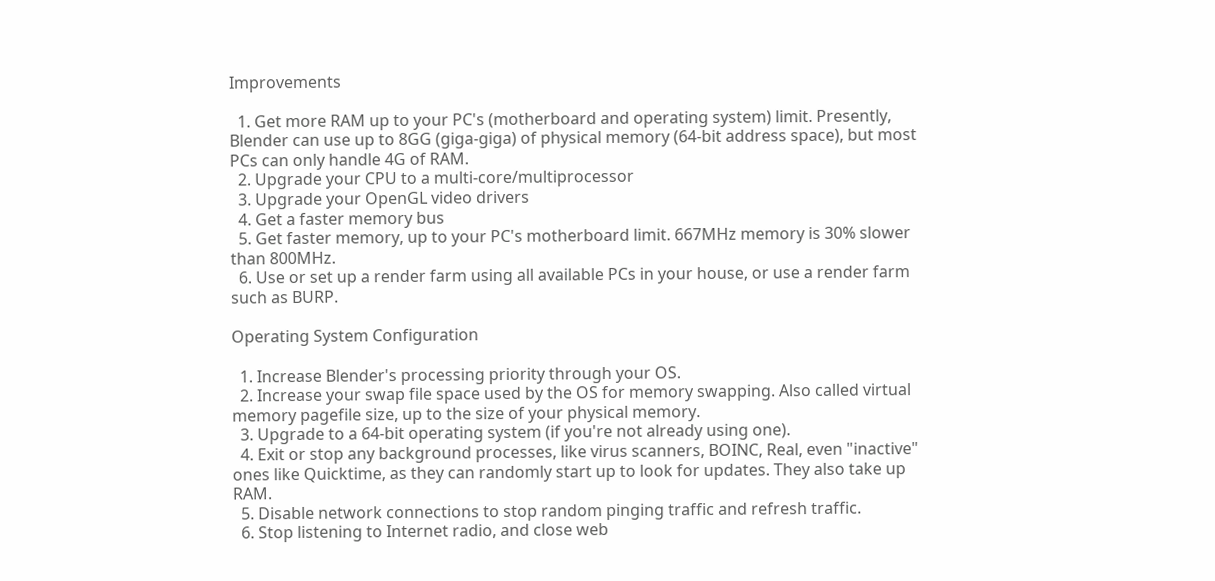Improvements

  1. Get more RAM up to your PC's (motherboard and operating system) limit. Presently, Blender can use up to 8GG (giga-giga) of physical memory (64-bit address space), but most PCs can only handle 4G of RAM.
  2. Upgrade your CPU to a multi-core/multiprocessor
  3. Upgrade your OpenGL video drivers
  4. Get a faster memory bus
  5. Get faster memory, up to your PC's motherboard limit. 667MHz memory is 30% slower than 800MHz.
  6. Use or set up a render farm using all available PCs in your house, or use a render farm such as BURP.

Operating System Configuration

  1. Increase Blender's processing priority through your OS.
  2. Increase your swap file space used by the OS for memory swapping. Also called virtual memory pagefile size, up to the size of your physical memory.
  3. Upgrade to a 64-bit operating system (if you're not already using one).
  4. Exit or stop any background processes, like virus scanners, BOINC, Real, even "inactive" ones like Quicktime, as they can randomly start up to look for updates. They also take up RAM.
  5. Disable network connections to stop random pinging traffic and refresh traffic.
  6. Stop listening to Internet radio, and close web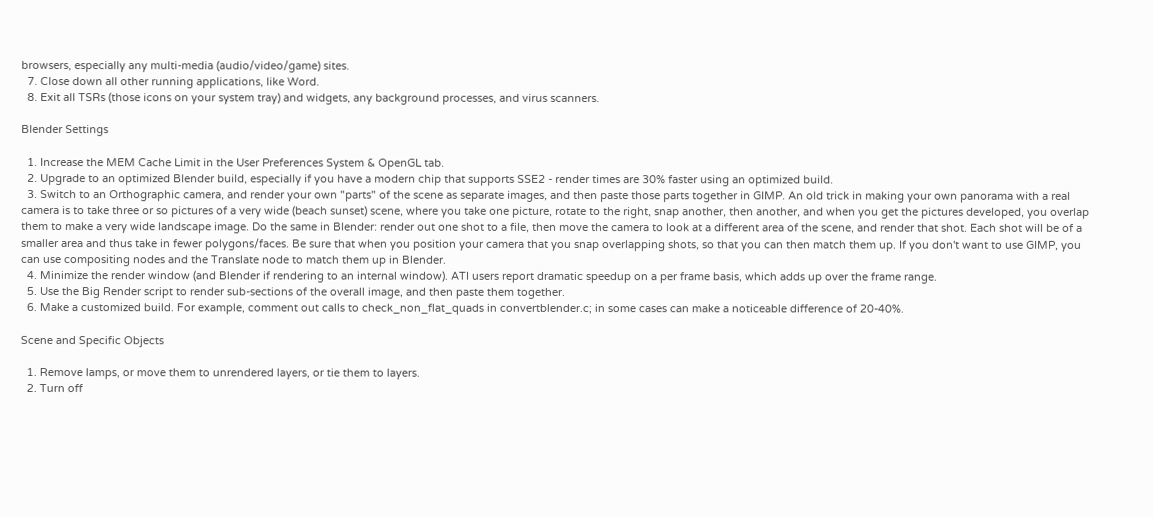browsers, especially any multi-media (audio/video/game) sites.
  7. Close down all other running applications, like Word.
  8. Exit all TSRs (those icons on your system tray) and widgets, any background processes, and virus scanners.

Blender Settings

  1. Increase the MEM Cache Limit in the User Preferences System & OpenGL tab.
  2. Upgrade to an optimized Blender build, especially if you have a modern chip that supports SSE2 - render times are 30% faster using an optimized build.
  3. Switch to an Orthographic camera, and render your own "parts" of the scene as separate images, and then paste those parts together in GIMP. An old trick in making your own panorama with a real camera is to take three or so pictures of a very wide (beach sunset) scene, where you take one picture, rotate to the right, snap another, then another, and when you get the pictures developed, you overlap them to make a very wide landscape image. Do the same in Blender: render out one shot to a file, then move the camera to look at a different area of the scene, and render that shot. Each shot will be of a smaller area and thus take in fewer polygons/faces. Be sure that when you position your camera that you snap overlapping shots, so that you can then match them up. If you don't want to use GIMP, you can use compositing nodes and the Translate node to match them up in Blender.
  4. Minimize the render window (and Blender if rendering to an internal window). ATI users report dramatic speedup on a per frame basis, which adds up over the frame range.
  5. Use the Big Render script to render sub-sections of the overall image, and then paste them together.
  6. Make a customized build. For example, comment out calls to check_non_flat_quads in convertblender.c; in some cases can make a noticeable difference of 20-40%.

Scene and Specific Objects

  1. Remove lamps, or move them to unrendered layers, or tie them to layers.
  2. Turn off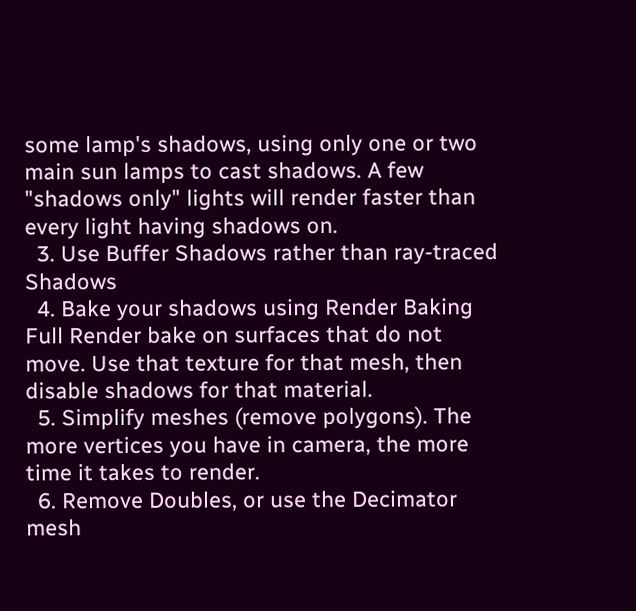some lamp's shadows, using only one or two main sun lamps to cast shadows. A few "shadows only" lights will render faster than every light having shadows on.
  3. Use Buffer Shadows rather than ray-traced Shadows
  4. Bake your shadows using Render Baking Full Render bake on surfaces that do not move. Use that texture for that mesh, then disable shadows for that material.
  5. Simplify meshes (remove polygons). The more vertices you have in camera, the more time it takes to render.
  6. Remove Doubles, or use the Decimator mesh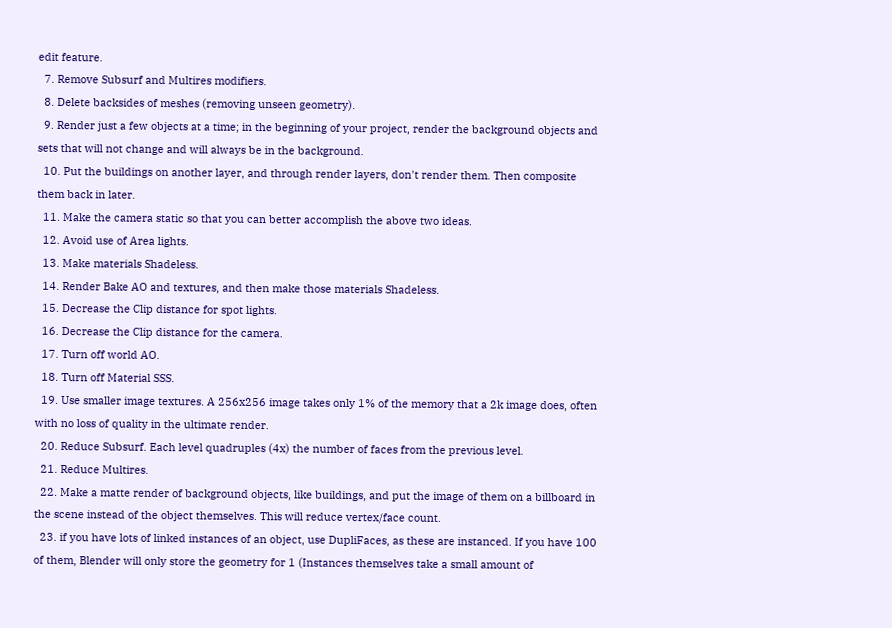edit feature.
  7. Remove Subsurf and Multires modifiers.
  8. Delete backsides of meshes (removing unseen geometry).
  9. Render just a few objects at a time; in the beginning of your project, render the background objects and sets that will not change and will always be in the background.
  10. Put the buildings on another layer, and through render layers, don't render them. Then composite them back in later.
  11. Make the camera static so that you can better accomplish the above two ideas.
  12. Avoid use of Area lights.
  13. Make materials Shadeless.
  14. Render Bake AO and textures, and then make those materials Shadeless.
  15. Decrease the Clip distance for spot lights.
  16. Decrease the Clip distance for the camera.
  17. Turn off world AO.
  18. Turn off Material SSS.
  19. Use smaller image textures. A 256x256 image takes only 1% of the memory that a 2k image does, often with no loss of quality in the ultimate render.
  20. Reduce Subsurf. Each level quadruples (4x) the number of faces from the previous level.
  21. Reduce Multires.
  22. Make a matte render of background objects, like buildings, and put the image of them on a billboard in the scene instead of the object themselves. This will reduce vertex/face count.
  23. if you have lots of linked instances of an object, use DupliFaces, as these are instanced. If you have 100 of them, Blender will only store the geometry for 1 (Instances themselves take a small amount of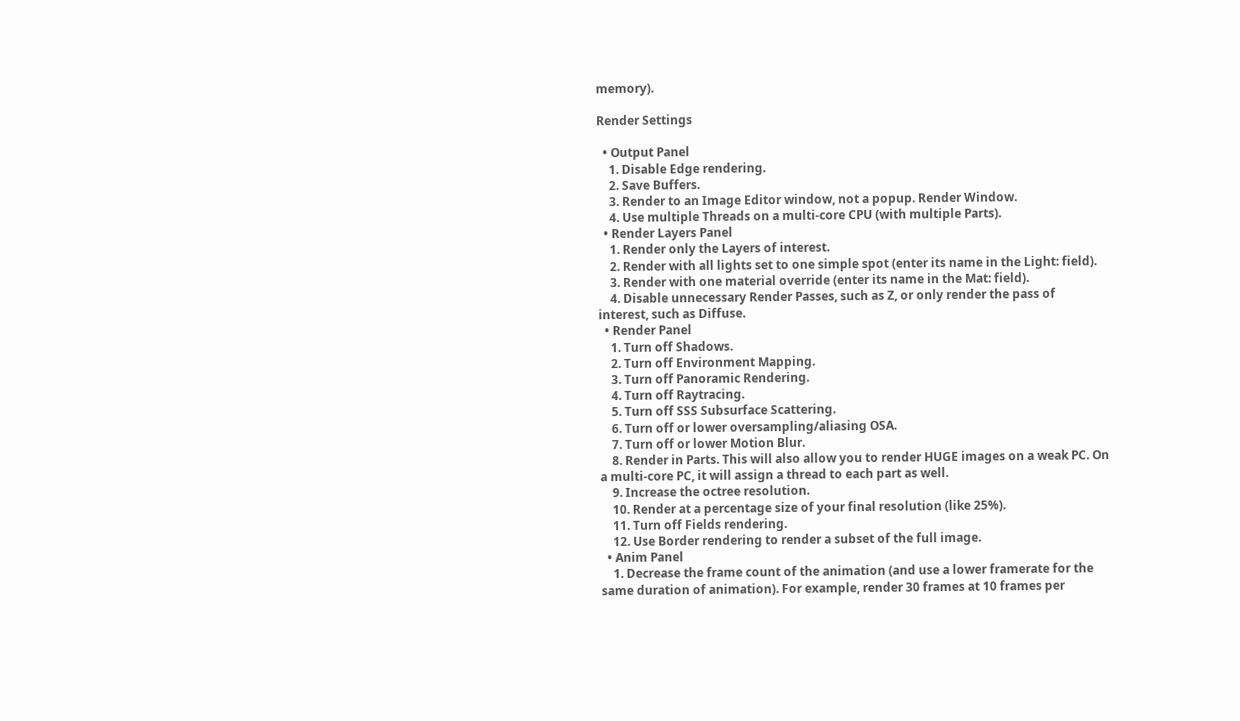memory).

Render Settings

  • Output Panel
    1. Disable Edge rendering.
    2. Save Buffers.
    3. Render to an Image Editor window, not a popup. Render Window.
    4. Use multiple Threads on a multi-core CPU (with multiple Parts).
  • Render Layers Panel
    1. Render only the Layers of interest.
    2. Render with all lights set to one simple spot (enter its name in the Light: field).
    3. Render with one material override (enter its name in the Mat: field).
    4. Disable unnecessary Render Passes, such as Z, or only render the pass of interest, such as Diffuse.
  • Render Panel
    1. Turn off Shadows.
    2. Turn off Environment Mapping.
    3. Turn off Panoramic Rendering.
    4. Turn off Raytracing.
    5. Turn off SSS Subsurface Scattering.
    6. Turn off or lower oversampling/aliasing OSA.
    7. Turn off or lower Motion Blur.
    8. Render in Parts. This will also allow you to render HUGE images on a weak PC. On a multi-core PC, it will assign a thread to each part as well.
    9. Increase the octree resolution.
    10. Render at a percentage size of your final resolution (like 25%).
    11. Turn off Fields rendering.
    12. Use Border rendering to render a subset of the full image.
  • Anim Panel
    1. Decrease the frame count of the animation (and use a lower framerate for the same duration of animation). For example, render 30 frames at 10 frames per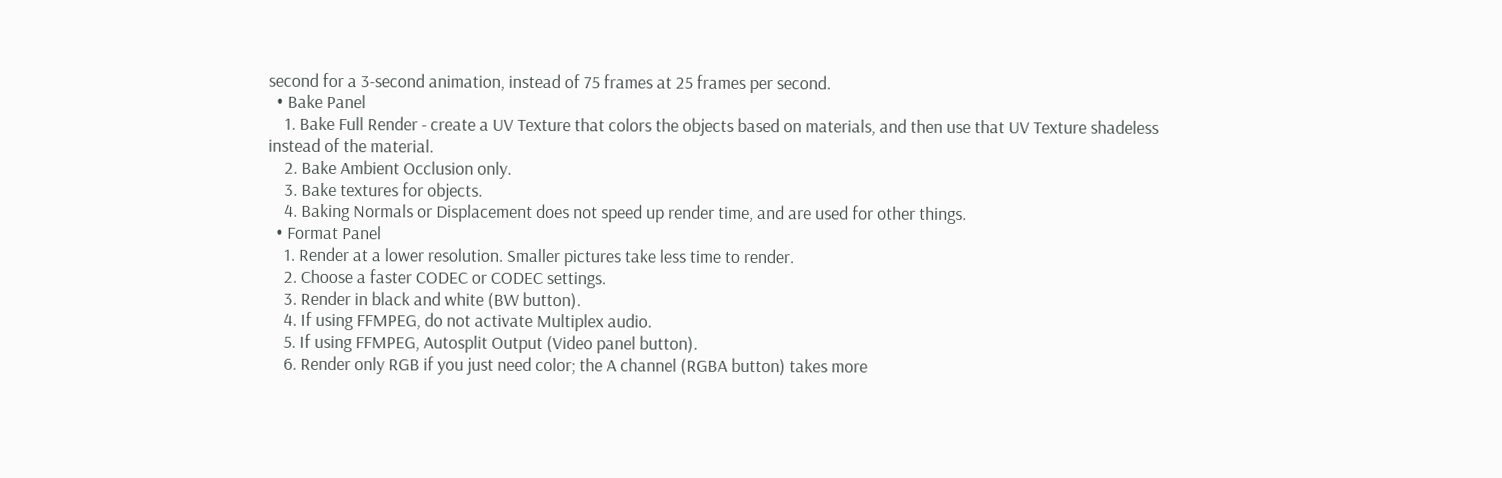second for a 3-second animation, instead of 75 frames at 25 frames per second.
  • Bake Panel
    1. Bake Full Render - create a UV Texture that colors the objects based on materials, and then use that UV Texture shadeless instead of the material.
    2. Bake Ambient Occlusion only.
    3. Bake textures for objects.
    4. Baking Normals or Displacement does not speed up render time, and are used for other things.
  • Format Panel
    1. Render at a lower resolution. Smaller pictures take less time to render.
    2. Choose a faster CODEC or CODEC settings.
    3. Render in black and white (BW button).
    4. If using FFMPEG, do not activate Multiplex audio.
    5. If using FFMPEG, Autosplit Output (Video panel button).
    6. Render only RGB if you just need color; the A channel (RGBA button) takes more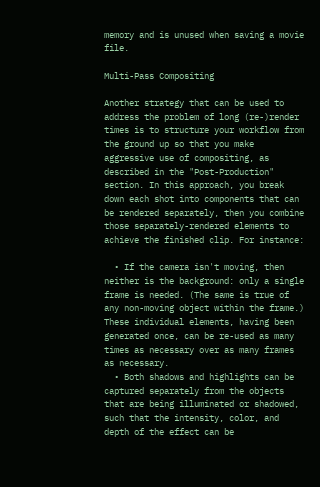memory and is unused when saving a movie file.

Multi-Pass Compositing

Another strategy that can be used to address the problem of long (re-)render times is to structure your workflow from the ground up so that you make aggressive use of compositing, as described in the "Post-Production" section. In this approach, you break down each shot into components that can be rendered separately, then you combine those separately-rendered elements to achieve the finished clip. For instance:

  • If the camera isn't moving, then neither is the background: only a single frame is needed. (The same is true of any non-moving object within the frame.) These individual elements, having been generated once, can be re-used as many times as necessary over as many frames as necessary.
  • Both shadows and highlights can be captured separately from the objects that are being illuminated or shadowed, such that the intensity, color, and depth of the effect can be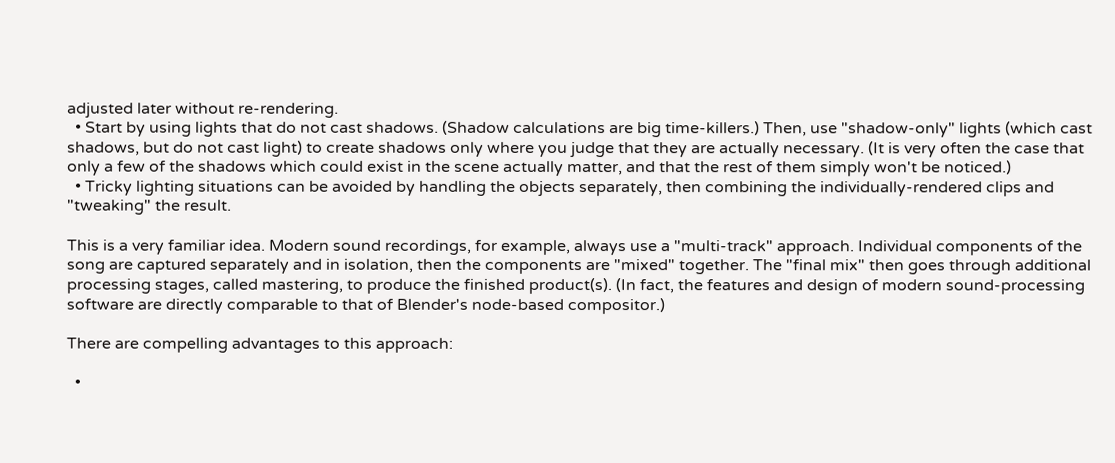adjusted later without re-rendering.
  • Start by using lights that do not cast shadows. (Shadow calculations are big time-killers.) Then, use "shadow-only" lights (which cast shadows, but do not cast light) to create shadows only where you judge that they are actually necessary. (It is very often the case that only a few of the shadows which could exist in the scene actually matter, and that the rest of them simply won't be noticed.)
  • Tricky lighting situations can be avoided by handling the objects separately, then combining the individually-rendered clips and "tweaking" the result.

This is a very familiar idea. Modern sound recordings, for example, always use a "multi-track" approach. Individual components of the song are captured separately and in isolation, then the components are "mixed" together. The "final mix" then goes through additional processing stages, called mastering, to produce the finished product(s). (In fact, the features and design of modern sound-processing software are directly comparable to that of Blender's node-based compositor.)

There are compelling advantages to this approach:

  •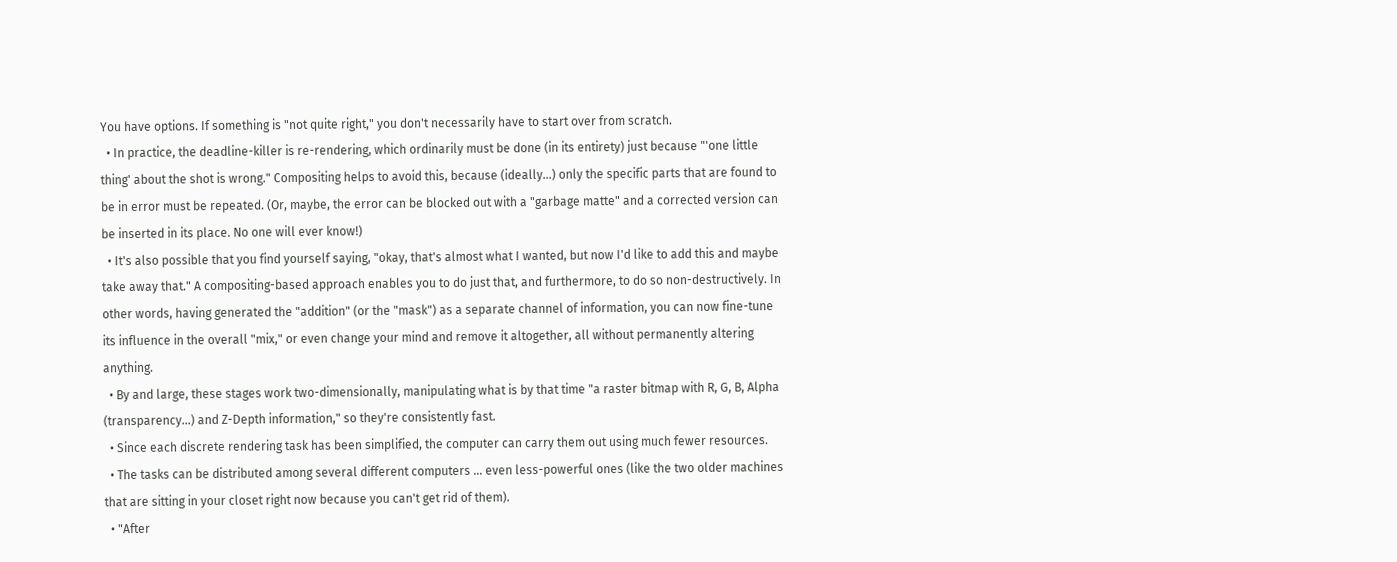You have options. If something is "not quite right," you don't necessarily have to start over from scratch.
  • In practice, the deadline-killer is re-rendering, which ordinarily must be done (in its entirety) just because "'one little thing' about the shot is wrong." Compositing helps to avoid this, because (ideally...) only the specific parts that are found to be in error must be repeated. (Or, maybe, the error can be blocked out with a "garbage matte" and a corrected version can be inserted in its place. No one will ever know!)
  • It's also possible that you find yourself saying, "okay, that's almost what I wanted, but now I'd like to add this and maybe take away that." A compositing-based approach enables you to do just that, and furthermore, to do so non-destructively. In other words, having generated the "addition" (or the "mask") as a separate channel of information, you can now fine-tune its influence in the overall "mix," or even change your mind and remove it altogether, all without permanently altering anything.
  • By and large, these stages work two-dimensionally, manipulating what is by that time "a raster bitmap with R, G, B, Alpha (transparency...) and Z-Depth information," so they're consistently fast.
  • Since each discrete rendering task has been simplified, the computer can carry them out using much fewer resources.
  • The tasks can be distributed among several different computers ... even less-powerful ones (like the two older machines that are sitting in your closet right now because you can't get rid of them).
  • "After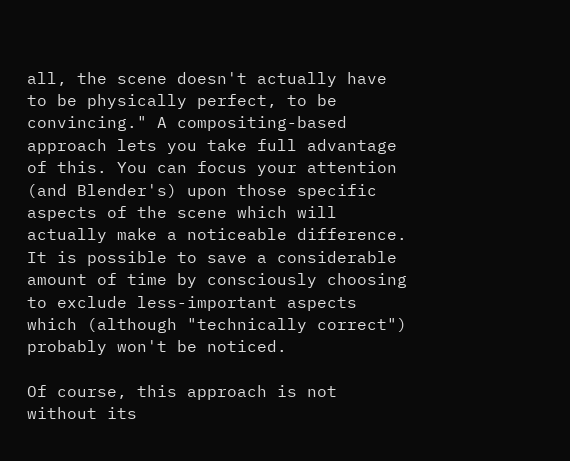all, the scene doesn't actually have to be physically perfect, to be convincing." A compositing-based approach lets you take full advantage of this. You can focus your attention (and Blender's) upon those specific aspects of the scene which will actually make a noticeable difference. It is possible to save a considerable amount of time by consciously choosing to exclude less-important aspects which (although "technically correct") probably won't be noticed.

Of course, this approach is not without its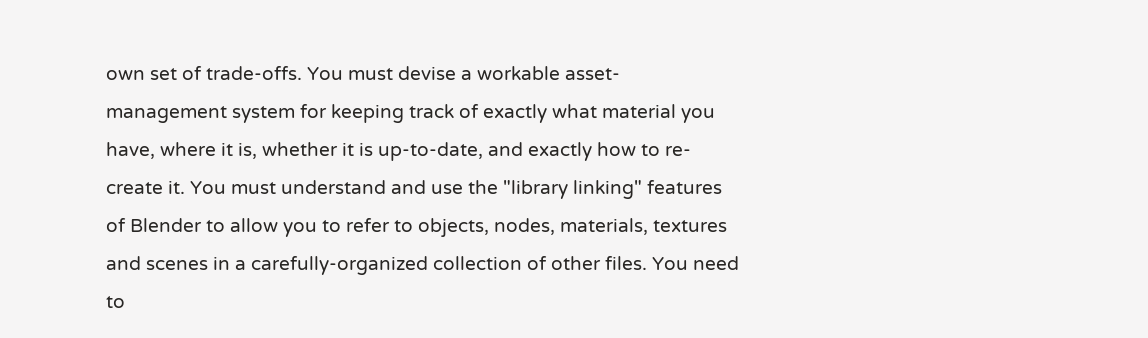own set of trade-offs. You must devise a workable asset-management system for keeping track of exactly what material you have, where it is, whether it is up-to-date, and exactly how to re-create it. You must understand and use the "library linking" features of Blender to allow you to refer to objects, nodes, materials, textures and scenes in a carefully-organized collection of other files. You need to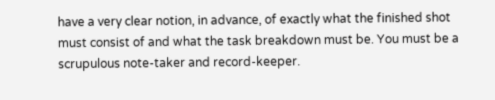have a very clear notion, in advance, of exactly what the finished shot must consist of and what the task breakdown must be. You must be a scrupulous note-taker and record-keeper.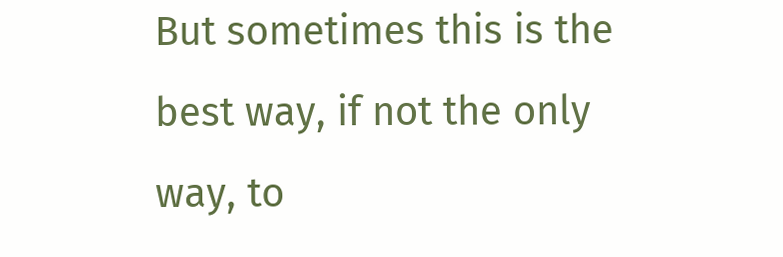But sometimes this is the best way, if not the only way, to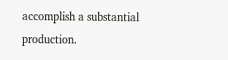accomplish a substantial production.